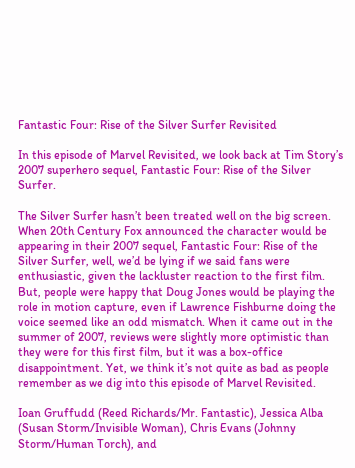Fantastic Four: Rise of the Silver Surfer Revisited

In this episode of Marvel Revisited, we look back at Tim Story’s 2007 superhero sequel, Fantastic Four: Rise of the Silver Surfer.

The Silver Surfer hasn’t been treated well on the big screen. When 20th Century Fox announced the character would be appearing in their 2007 sequel, Fantastic Four: Rise of the Silver Surfer, well, we’d be lying if we said fans were enthusiastic, given the lackluster reaction to the first film. But, people were happy that Doug Jones would be playing the role in motion capture, even if Lawrence Fishburne doing the voice seemed like an odd mismatch. When it came out in the summer of 2007, reviews were slightly more optimistic than they were for this first film, but it was a box-office disappointment. Yet, we think it’s not quite as bad as people remember as we dig into this episode of Marvel Revisited.

Ioan Gruffudd (Reed Richards/Mr. Fantastic), Jessica Alba (Susan Storm/Invisible Woman), Chris Evans (Johnny Storm/Human Torch), and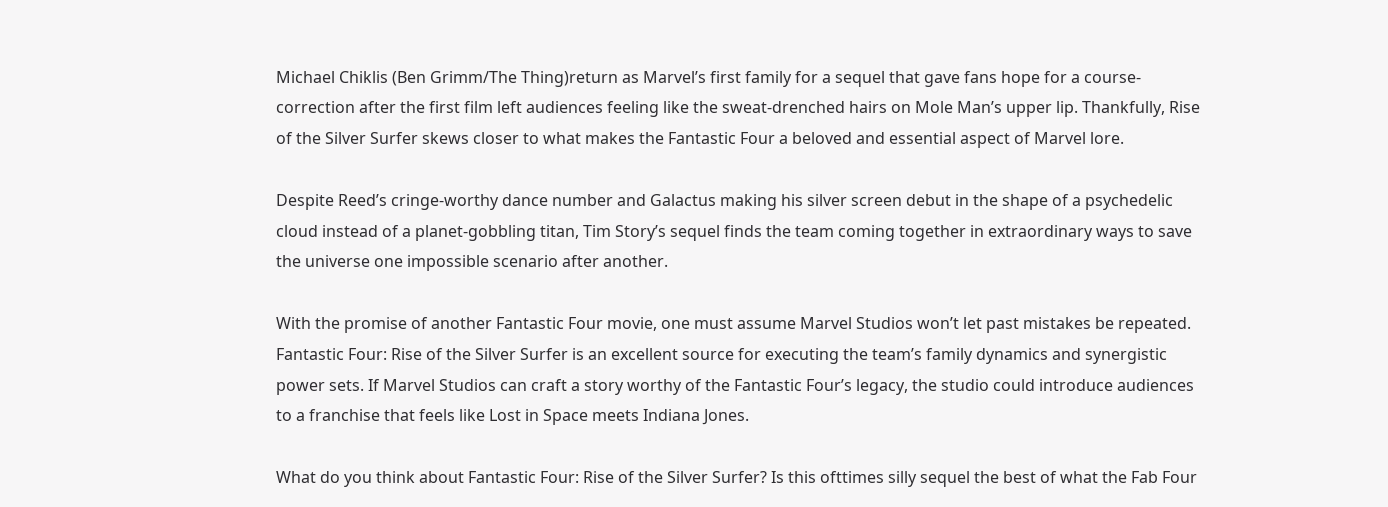Michael Chiklis (Ben Grimm/The Thing)return as Marvel’s first family for a sequel that gave fans hope for a course-correction after the first film left audiences feeling like the sweat-drenched hairs on Mole Man’s upper lip. Thankfully, Rise of the Silver Surfer skews closer to what makes the Fantastic Four a beloved and essential aspect of Marvel lore.

Despite Reed’s cringe-worthy dance number and Galactus making his silver screen debut in the shape of a psychedelic cloud instead of a planet-gobbling titan, Tim Story’s sequel finds the team coming together in extraordinary ways to save the universe one impossible scenario after another.

With the promise of another Fantastic Four movie, one must assume Marvel Studios won’t let past mistakes be repeated. Fantastic Four: Rise of the Silver Surfer is an excellent source for executing the team’s family dynamics and synergistic power sets. If Marvel Studios can craft a story worthy of the Fantastic Four’s legacy, the studio could introduce audiences to a franchise that feels like Lost in Space meets Indiana Jones.

What do you think about Fantastic Four: Rise of the Silver Surfer? Is this ofttimes silly sequel the best of what the Fab Four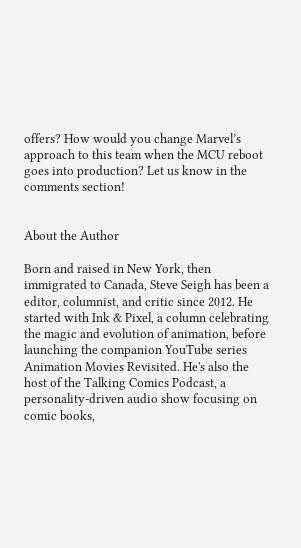offers? How would you change Marvel’s approach to this team when the MCU reboot goes into production? Let us know in the comments section!


About the Author

Born and raised in New York, then immigrated to Canada, Steve Seigh has been a editor, columnist, and critic since 2012. He started with Ink & Pixel, a column celebrating the magic and evolution of animation, before launching the companion YouTube series Animation Movies Revisited. He's also the host of the Talking Comics Podcast, a personality-driven audio show focusing on comic books,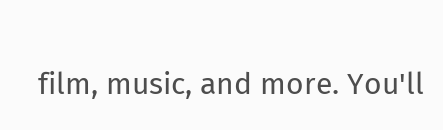film, music, and more. You'll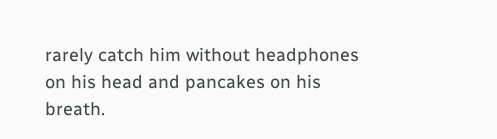rarely catch him without headphones on his head and pancakes on his breath.